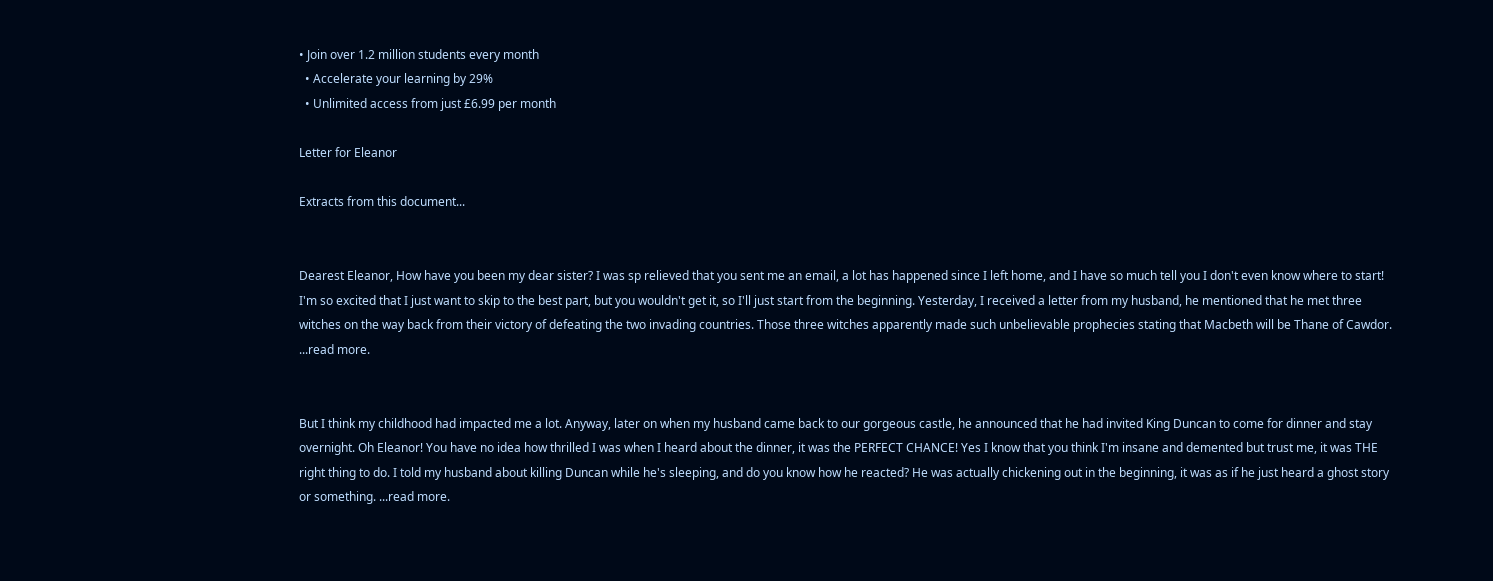• Join over 1.2 million students every month
  • Accelerate your learning by 29%
  • Unlimited access from just £6.99 per month

Letter for Eleanor

Extracts from this document...


Dearest Eleanor, How have you been my dear sister? I was sp relieved that you sent me an email, a lot has happened since I left home, and I have so much tell you I don't even know where to start! I'm so excited that I just want to skip to the best part, but you wouldn't get it, so I'll just start from the beginning. Yesterday, I received a letter from my husband, he mentioned that he met three witches on the way back from their victory of defeating the two invading countries. Those three witches apparently made such unbelievable prophecies stating that Macbeth will be Thane of Cawdor. ...read more.


But I think my childhood had impacted me a lot. Anyway, later on when my husband came back to our gorgeous castle, he announced that he had invited King Duncan to come for dinner and stay overnight. Oh Eleanor! You have no idea how thrilled I was when I heard about the dinner, it was the PERFECT CHANCE! Yes I know that you think I'm insane and demented but trust me, it was THE right thing to do. I told my husband about killing Duncan while he's sleeping, and do you know how he reacted? He was actually chickening out in the beginning, it was as if he just heard a ghost story or something. ...read more.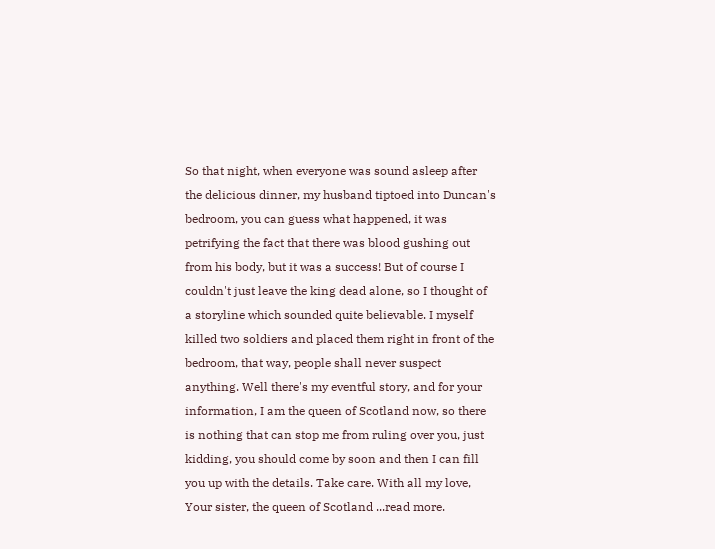So that night, when everyone was sound asleep after the delicious dinner, my husband tiptoed into Duncan's bedroom, you can guess what happened, it was petrifying the fact that there was blood gushing out from his body, but it was a success! But of course I couldn't just leave the king dead alone, so I thought of a storyline which sounded quite believable. I myself killed two soldiers and placed them right in front of the bedroom, that way, people shall never suspect anything. Well there's my eventful story, and for your information, I am the queen of Scotland now, so there is nothing that can stop me from ruling over you, just kidding, you should come by soon and then I can fill you up with the details. Take care. With all my love, Your sister, the queen of Scotland ...read more.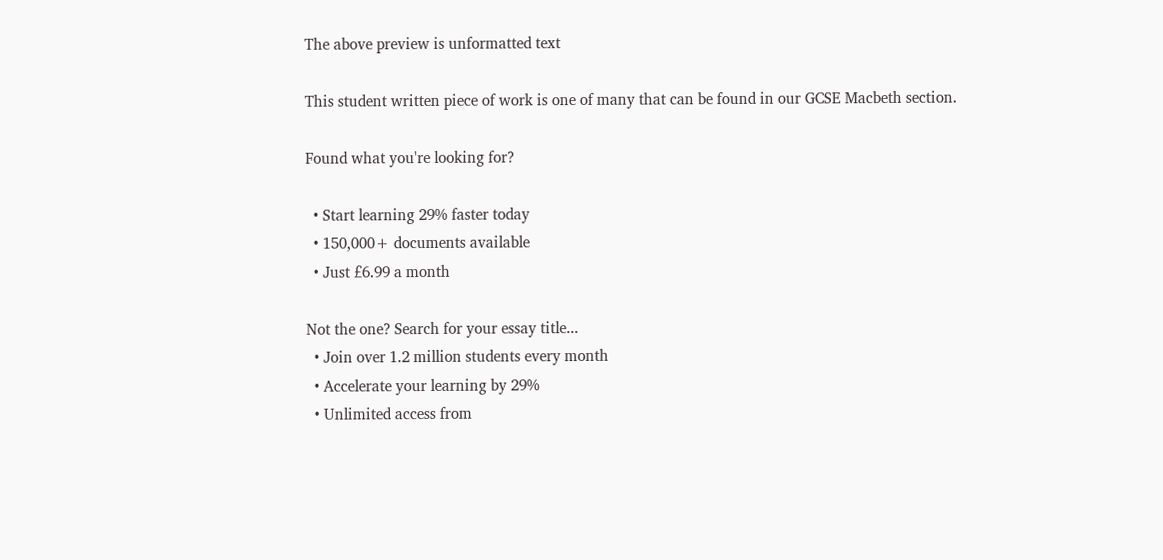The above preview is unformatted text

This student written piece of work is one of many that can be found in our GCSE Macbeth section.

Found what you're looking for?

  • Start learning 29% faster today
  • 150,000+ documents available
  • Just £6.99 a month

Not the one? Search for your essay title...
  • Join over 1.2 million students every month
  • Accelerate your learning by 29%
  • Unlimited access from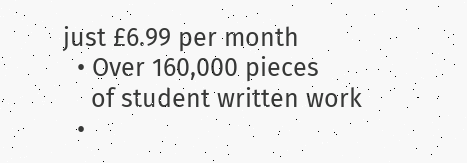just £6.99 per month
  • Over 160,000 pieces
    of student written work
  •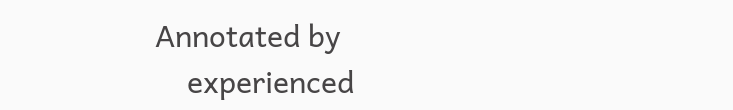Annotated by
    experienced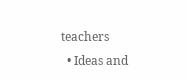teachers
  • Ideas and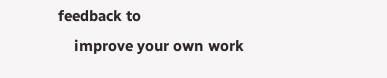feedback to
    improve your own work